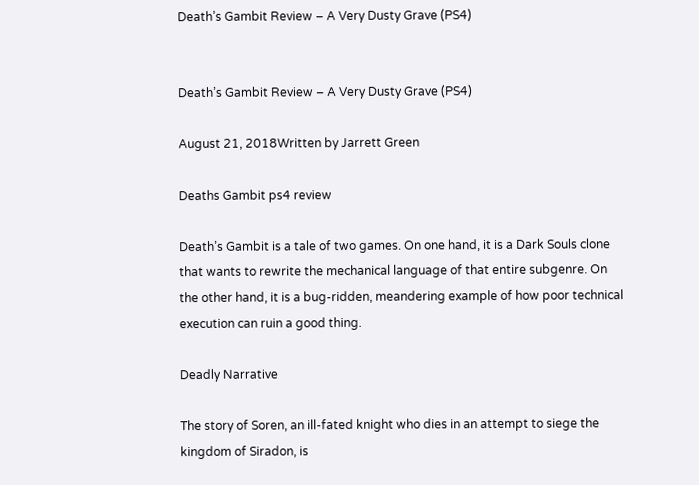Death’s Gambit Review – A Very Dusty Grave (PS4)


Death’s Gambit Review – A Very Dusty Grave (PS4)

August 21, 2018Written by Jarrett Green

Deaths Gambit ps4 review

Death’s Gambit is a tale of two games. On one hand, it is a Dark Souls clone that wants to rewrite the mechanical language of that entire subgenre. On the other hand, it is a bug-ridden, meandering example of how poor technical execution can ruin a good thing.

Deadly Narrative

The story of Soren, an ill-fated knight who dies in an attempt to siege the kingdom of Siradon, is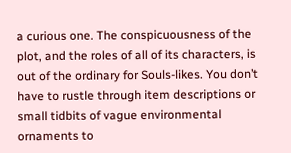a curious one. The conspicuousness of the plot, and the roles of all of its characters, is out of the ordinary for Souls-likes. You don’t have to rustle through item descriptions or small tidbits of vague environmental ornaments to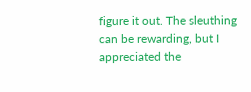figure it out. The sleuthing  can be rewarding, but I appreciated the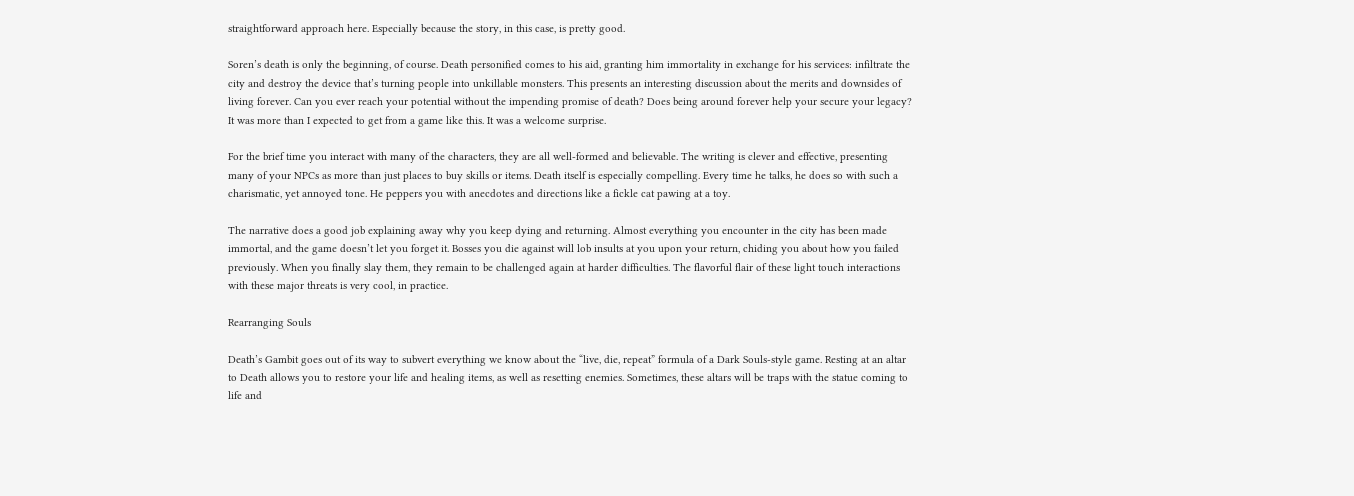straightforward approach here. Especially because the story, in this case, is pretty good.

Soren’s death is only the beginning, of course. Death personified comes to his aid, granting him immortality in exchange for his services: infiltrate the city and destroy the device that’s turning people into unkillable monsters. This presents an interesting discussion about the merits and downsides of living forever. Can you ever reach your potential without the impending promise of death? Does being around forever help your secure your legacy? It was more than I expected to get from a game like this. It was a welcome surprise.

For the brief time you interact with many of the characters, they are all well-formed and believable. The writing is clever and effective, presenting many of your NPCs as more than just places to buy skills or items. Death itself is especially compelling. Every time he talks, he does so with such a charismatic, yet annoyed tone. He peppers you with anecdotes and directions like a fickle cat pawing at a toy.

The narrative does a good job explaining away why you keep dying and returning. Almost everything you encounter in the city has been made immortal, and the game doesn’t let you forget it. Bosses you die against will lob insults at you upon your return, chiding you about how you failed previously. When you finally slay them, they remain to be challenged again at harder difficulties. The flavorful flair of these light touch interactions with these major threats is very cool, in practice.

Rearranging Souls

Death’s Gambit goes out of its way to subvert everything we know about the “live, die, repeat” formula of a Dark Souls-style game. Resting at an altar to Death allows you to restore your life and healing items, as well as resetting enemies. Sometimes, these altars will be traps with the statue coming to life and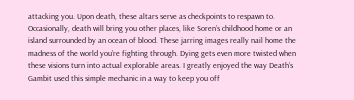attacking you. Upon death, these altars serve as checkpoints to respawn to.  Occasionally, death will bring you other places, like Soren’s childhood home or an island surrounded by an ocean of blood. These jarring images really nail home the madness of the world you’re fighting through. Dying gets even more twisted when these visions turn into actual explorable areas. I greatly enjoyed the way Death’s Gambit used this simple mechanic in a way to keep you off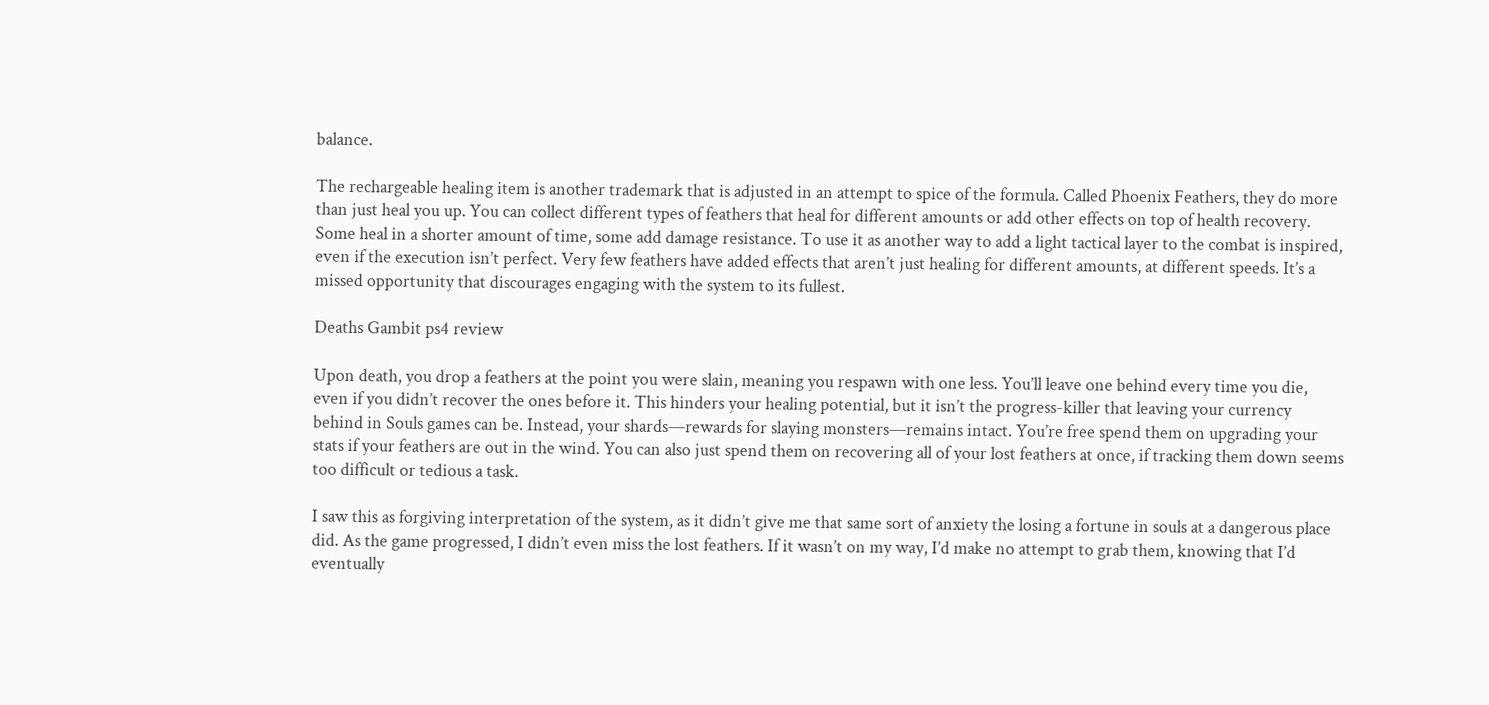balance.

The rechargeable healing item is another trademark that is adjusted in an attempt to spice of the formula. Called Phoenix Feathers, they do more than just heal you up. You can collect different types of feathers that heal for different amounts or add other effects on top of health recovery. Some heal in a shorter amount of time, some add damage resistance. To use it as another way to add a light tactical layer to the combat is inspired, even if the execution isn’t perfect. Very few feathers have added effects that aren’t just healing for different amounts, at different speeds. It’s a missed opportunity that discourages engaging with the system to its fullest.

Deaths Gambit ps4 review

Upon death, you drop a feathers at the point you were slain, meaning you respawn with one less. You’ll leave one behind every time you die, even if you didn’t recover the ones before it. This hinders your healing potential, but it isn’t the progress-killer that leaving your currency behind in Souls games can be. Instead, your shards—rewards for slaying monsters—remains intact. You’re free spend them on upgrading your stats if your feathers are out in the wind. You can also just spend them on recovering all of your lost feathers at once, if tracking them down seems too difficult or tedious a task.

I saw this as forgiving interpretation of the system, as it didn’t give me that same sort of anxiety the losing a fortune in souls at a dangerous place did. As the game progressed, I didn’t even miss the lost feathers. If it wasn’t on my way, I’d make no attempt to grab them, knowing that I’d eventually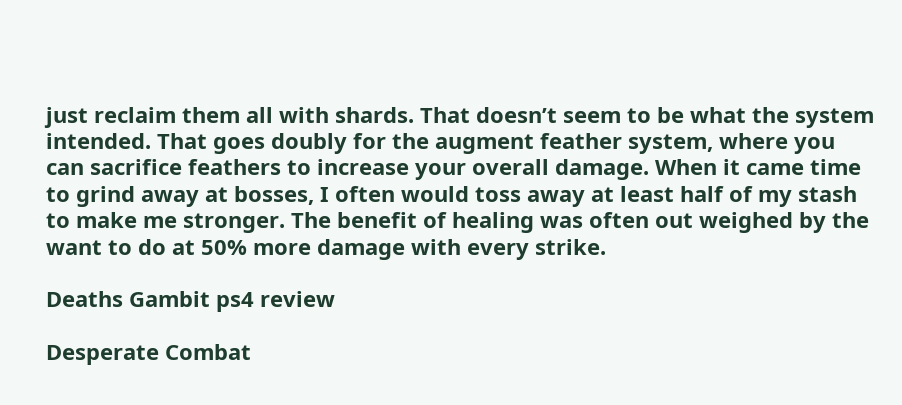just reclaim them all with shards. That doesn’t seem to be what the system intended. That goes doubly for the augment feather system, where you can sacrifice feathers to increase your overall damage. When it came time to grind away at bosses, I often would toss away at least half of my stash to make me stronger. The benefit of healing was often out weighed by the want to do at 50% more damage with every strike.

Deaths Gambit ps4 review

Desperate Combat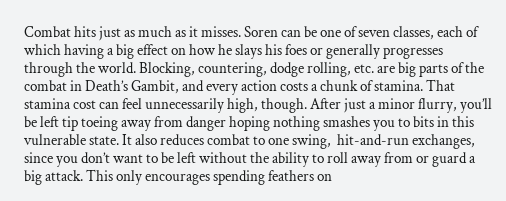Combat hits just as much as it misses. Soren can be one of seven classes, each of which having a big effect on how he slays his foes or generally progresses through the world. Blocking, countering, dodge rolling, etc. are big parts of the combat in Death’s Gambit, and every action costs a chunk of stamina. That stamina cost can feel unnecessarily high, though. After just a minor flurry, you’ll be left tip toeing away from danger hoping nothing smashes you to bits in this vulnerable state. It also reduces combat to one swing,  hit-and-run exchanges, since you don’t want to be left without the ability to roll away from or guard a big attack. This only encourages spending feathers on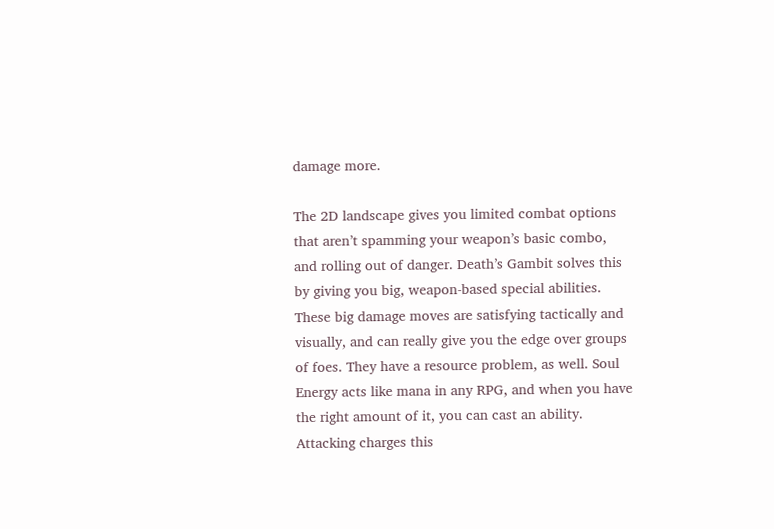damage more.

The 2D landscape gives you limited combat options that aren’t spamming your weapon’s basic combo, and rolling out of danger. Death’s Gambit solves this by giving you big, weapon-based special abilities. These big damage moves are satisfying tactically and visually, and can really give you the edge over groups of foes. They have a resource problem, as well. Soul Energy acts like mana in any RPG, and when you have the right amount of it, you can cast an ability. Attacking charges this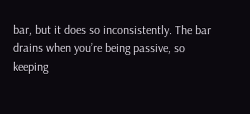bar, but it does so inconsistently. The bar drains when you’re being passive, so keeping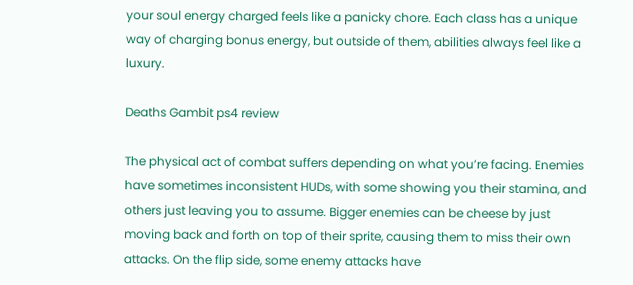your soul energy charged feels like a panicky chore. Each class has a unique way of charging bonus energy, but outside of them, abilities always feel like a luxury.

Deaths Gambit ps4 review

The physical act of combat suffers depending on what you’re facing. Enemies have sometimes inconsistent HUDs, with some showing you their stamina, and others just leaving you to assume. Bigger enemies can be cheese by just moving back and forth on top of their sprite, causing them to miss their own attacks. On the flip side, some enemy attacks have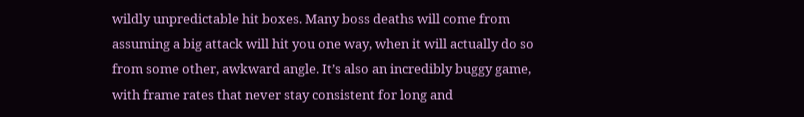wildly unpredictable hit boxes. Many boss deaths will come from assuming a big attack will hit you one way, when it will actually do so from some other, awkward angle. It’s also an incredibly buggy game, with frame rates that never stay consistent for long and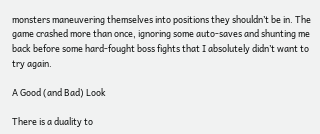monsters maneuvering themselves into positions they shouldn’t be in. The game crashed more than once, ignoring some auto-saves and shunting me back before some hard-fought boss fights that I absolutely didn’t want to try again.

A Good (and Bad) Look

There is a duality to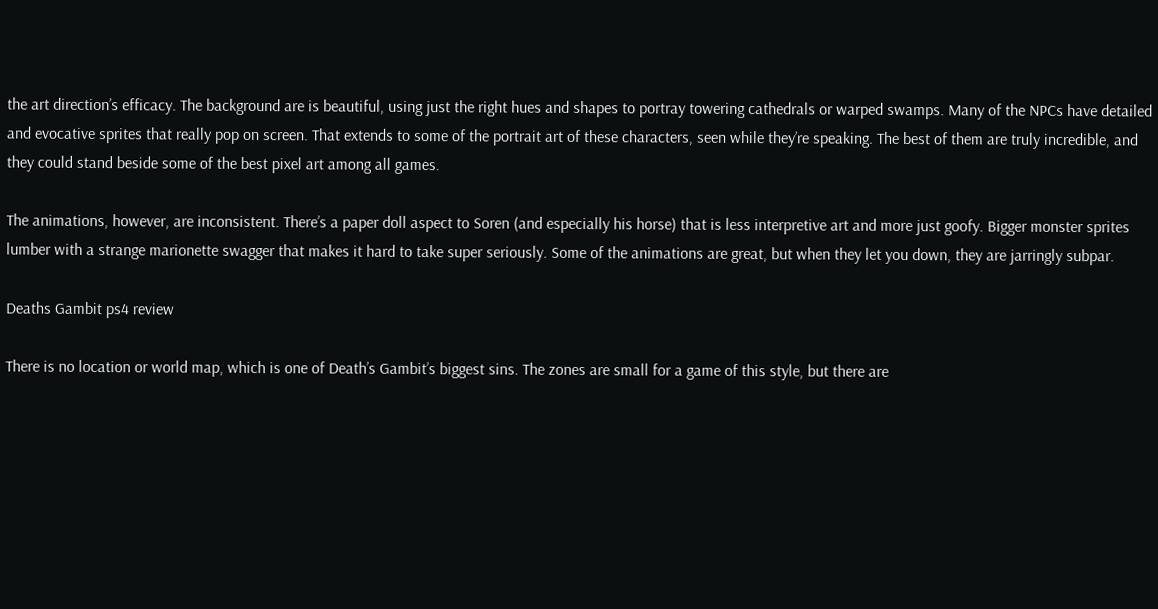the art direction’s efficacy. The background are is beautiful, using just the right hues and shapes to portray towering cathedrals or warped swamps. Many of the NPCs have detailed and evocative sprites that really pop on screen. That extends to some of the portrait art of these characters, seen while they’re speaking. The best of them are truly incredible, and they could stand beside some of the best pixel art among all games.

The animations, however, are inconsistent. There’s a paper doll aspect to Soren (and especially his horse) that is less interpretive art and more just goofy. Bigger monster sprites lumber with a strange marionette swagger that makes it hard to take super seriously. Some of the animations are great, but when they let you down, they are jarringly subpar.

Deaths Gambit ps4 review

There is no location or world map, which is one of Death’s Gambit’s biggest sins. The zones are small for a game of this style, but there are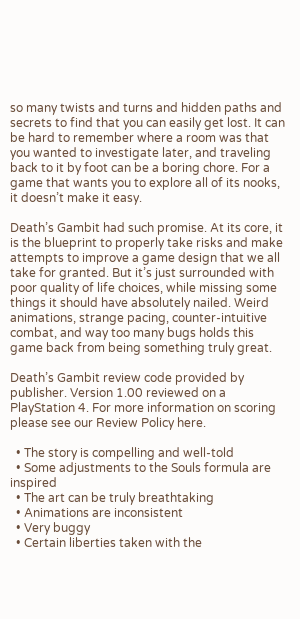so many twists and turns and hidden paths and secrets to find that you can easily get lost. It can be hard to remember where a room was that you wanted to investigate later, and traveling back to it by foot can be a boring chore. For a game that wants you to explore all of its nooks, it doesn’t make it easy.

Death’s Gambit had such promise. At its core, it is the blueprint to properly take risks and make attempts to improve a game design that we all take for granted. But it’s just surrounded with poor quality of life choices, while missing some things it should have absolutely nailed. Weird animations, strange pacing, counter-intuitive combat, and way too many bugs holds this game back from being something truly great.

Death’s Gambit review code provided by publisher. Version 1.00 reviewed on a PlayStation 4. For more information on scoring please see our Review Policy here.

  • The story is compelling and well-told
  • Some adjustments to the Souls formula are inspired
  • The art can be truly breathtaking
  • Animations are inconsistent
  • Very buggy
  • Certain liberties taken with the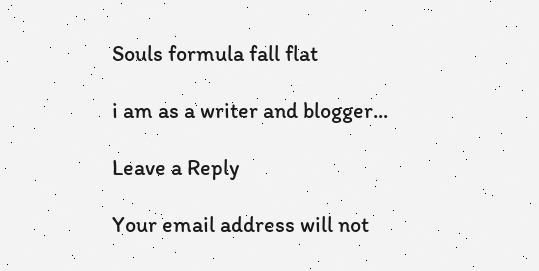Souls formula fall flat

i am as a writer and blogger...

Leave a Reply

Your email address will not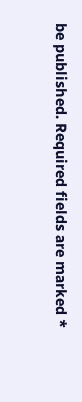be published. Required fields are marked *